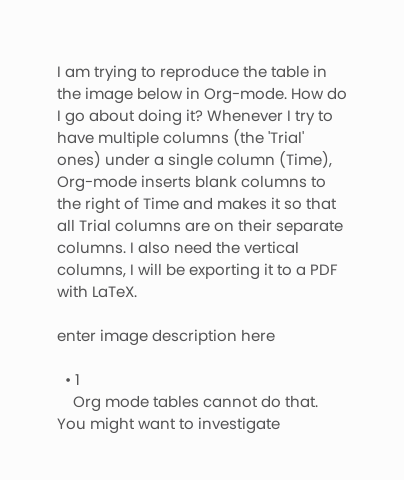I am trying to reproduce the table in the image below in Org-mode. How do I go about doing it? Whenever I try to have multiple columns (the 'Trial' ones) under a single column (Time), Org-mode inserts blank columns to the right of Time and makes it so that all Trial columns are on their separate columns. I also need the vertical columns, I will be exporting it to a PDF with LaTeX.

enter image description here

  • 1
    Org mode tables cannot do that. You might want to investigate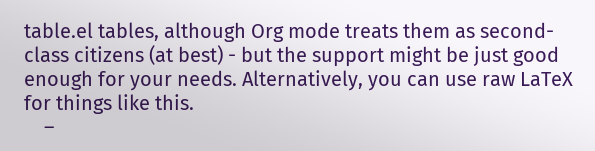table.el tables, although Org mode treats them as second-class citizens (at best) - but the support might be just good enough for your needs. Alternatively, you can use raw LaTeX for things like this.
    –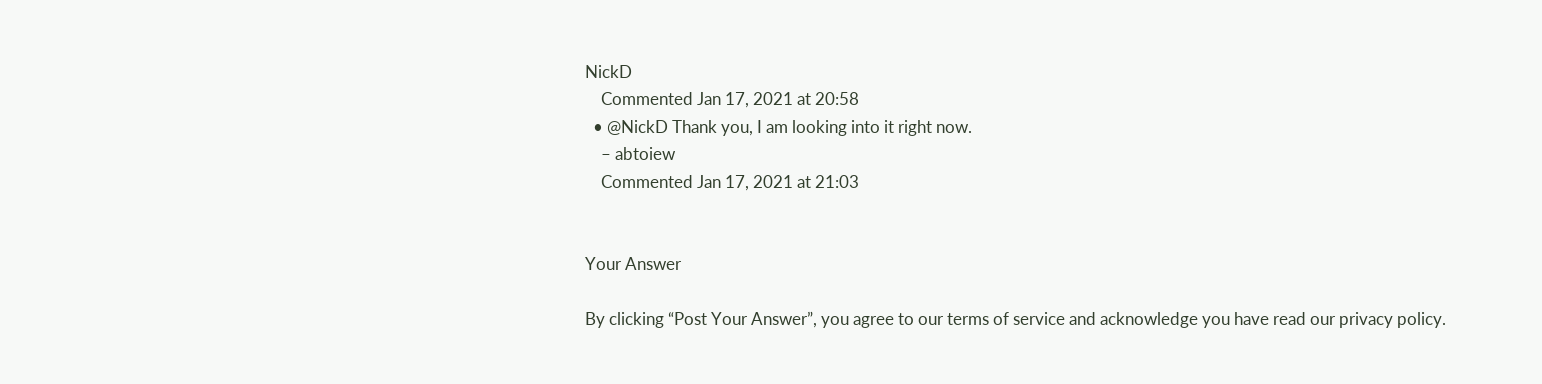NickD
    Commented Jan 17, 2021 at 20:58
  • @NickD Thank you, I am looking into it right now.
    – abtoiew
    Commented Jan 17, 2021 at 21:03


Your Answer

By clicking “Post Your Answer”, you agree to our terms of service and acknowledge you have read our privacy policy.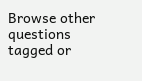Browse other questions tagged or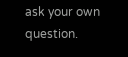ask your own question.